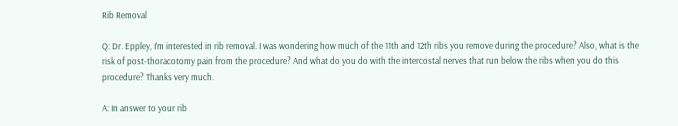Rib Removal

Q: Dr. Eppley, I’m interested in rib removal. I was wondering how much of the 11th and 12th ribs you remove during the procedure? Also, what is the risk of post-thoracotomy pain from the procedure? And what do you do with the intercostal nerves that run below the ribs when you do this procedure? Thanks very much.

A: In answer to your rib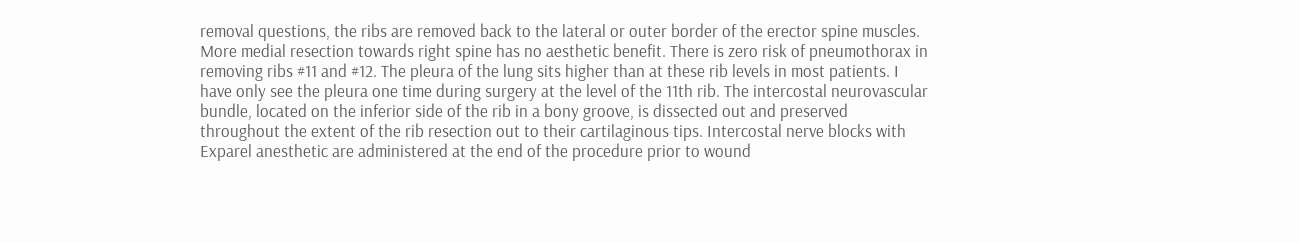removal questions, the ribs are removed back to the lateral or outer border of the erector spine muscles. More medial resection towards right spine has no aesthetic benefit. There is zero risk of pneumothorax in removing ribs #11 and #12. The pleura of the lung sits higher than at these rib levels in most patients. I have only see the pleura one time during surgery at the level of the 11th rib. The intercostal neurovascular bundle, located on the inferior side of the rib in a bony groove, is dissected out and preserved throughout the extent of the rib resection out to their cartilaginous tips. Intercostal nerve blocks with Exparel anesthetic are administered at the end of the procedure prior to wound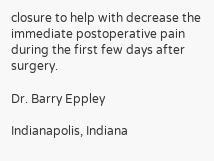closure to help with decrease the immediate postoperative pain during the first few days after surgery.

Dr. Barry Eppley

Indianapolis, Indiana